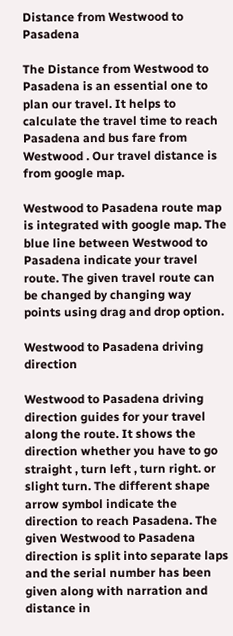Distance from Westwood to Pasadena

The Distance from Westwood to Pasadena is an essential one to plan our travel. It helps to calculate the travel time to reach Pasadena and bus fare from Westwood . Our travel distance is from google map.

Westwood to Pasadena route map is integrated with google map. The blue line between Westwood to Pasadena indicate your travel route. The given travel route can be changed by changing way points using drag and drop option.

Westwood to Pasadena driving direction

Westwood to Pasadena driving direction guides for your travel along the route. It shows the direction whether you have to go straight , turn left , turn right. or slight turn. The different shape arrow symbol indicate the direction to reach Pasadena. The given Westwood to Pasadena direction is split into separate laps and the serial number has been given along with narration and distance in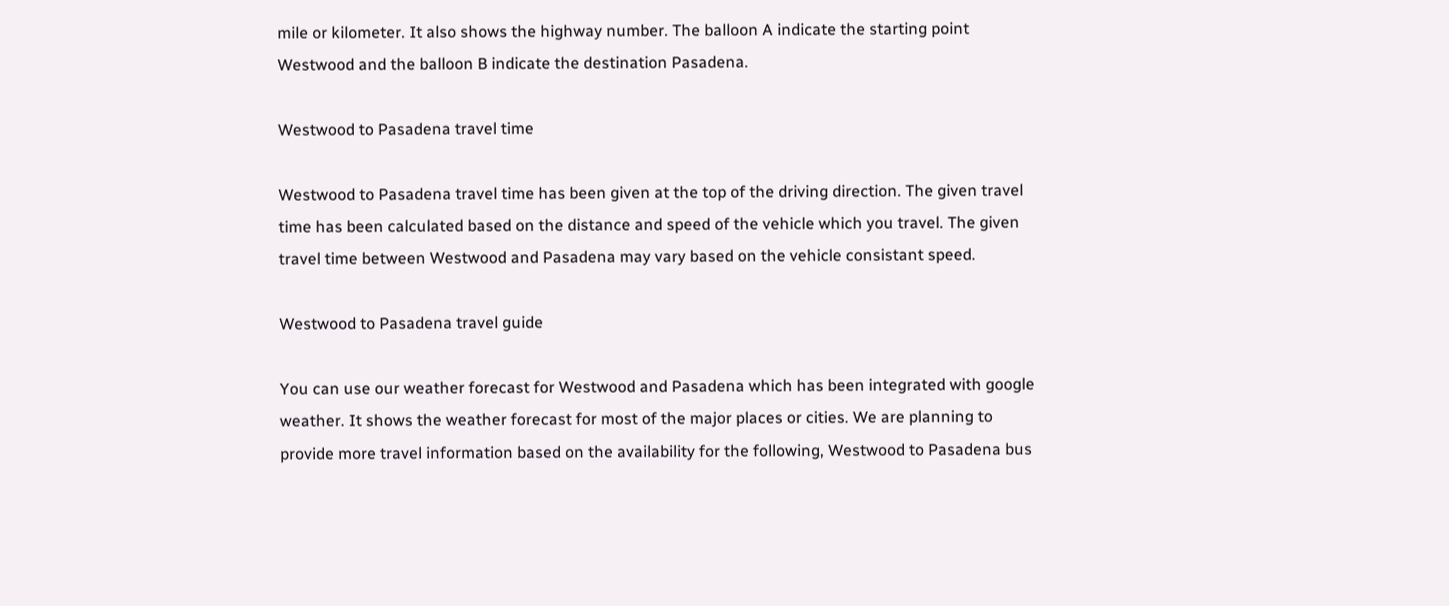mile or kilometer. It also shows the highway number. The balloon A indicate the starting point Westwood and the balloon B indicate the destination Pasadena.

Westwood to Pasadena travel time

Westwood to Pasadena travel time has been given at the top of the driving direction. The given travel time has been calculated based on the distance and speed of the vehicle which you travel. The given travel time between Westwood and Pasadena may vary based on the vehicle consistant speed.

Westwood to Pasadena travel guide

You can use our weather forecast for Westwood and Pasadena which has been integrated with google weather. It shows the weather forecast for most of the major places or cities. We are planning to provide more travel information based on the availability for the following, Westwood to Pasadena bus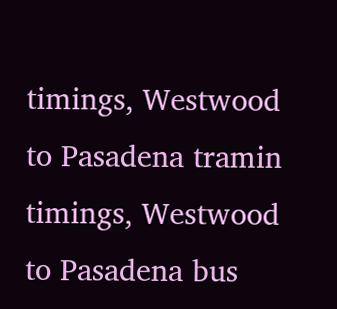timings, Westwood to Pasadena tramin timings, Westwood to Pasadena bus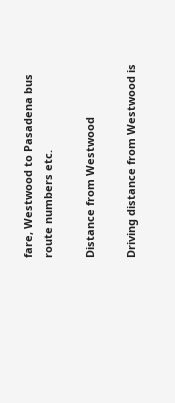fare, Westwood to Pasadena bus route numbers etc.

Distance from Westwood

Driving distance from Westwood is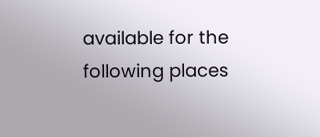available for the following places